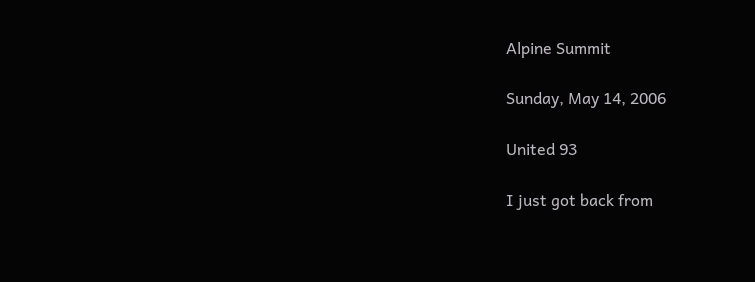Alpine Summit

Sunday, May 14, 2006

United 93

I just got back from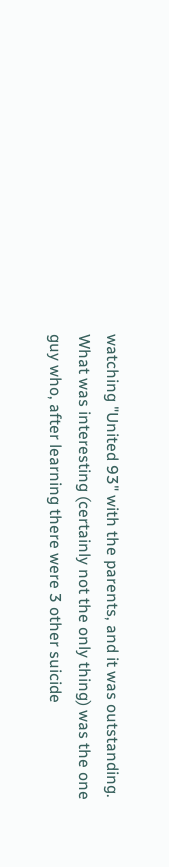watching "United 93" with the parents, and it was outstanding. What was interesting (certainly not the only thing) was the one guy who, after learning there were 3 other suicide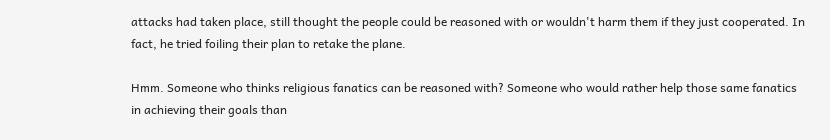attacks had taken place, still thought the people could be reasoned with or wouldn't harm them if they just cooperated. In fact, he tried foiling their plan to retake the plane.

Hmm. Someone who thinks religious fanatics can be reasoned with? Someone who would rather help those same fanatics in achieving their goals than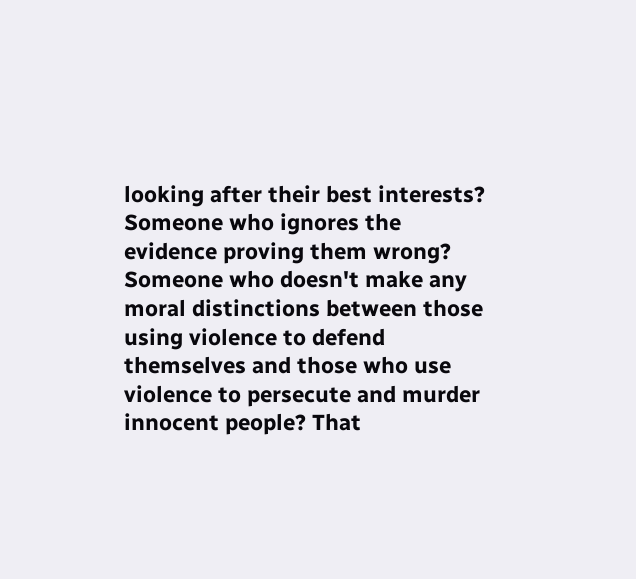looking after their best interests? Someone who ignores the evidence proving them wrong? Someone who doesn't make any moral distinctions between those using violence to defend themselves and those who use violence to persecute and murder innocent people? That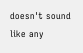doesn't sound like any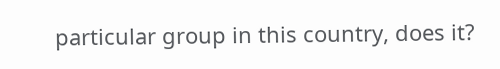particular group in this country, does it?